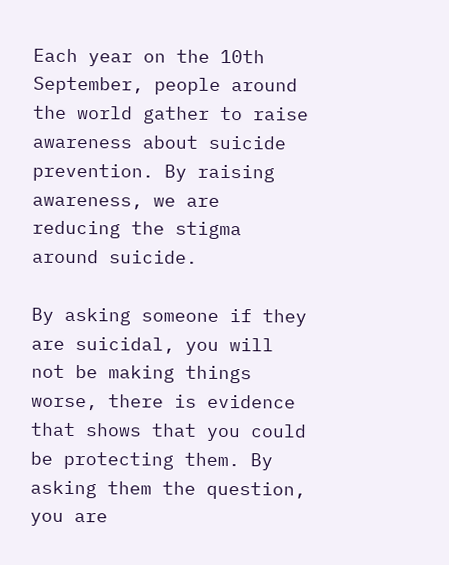Each year on the 10th September, people around the world gather to raise awareness about suicide prevention. By raising awareness, we are reducing the stigma around suicide.

By asking someone if they are suicidal, you will not be making things worse, there is evidence that shows that you could be protecting them. By asking them the question, you are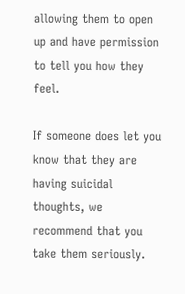allowing them to open up and have permission to tell you how they feel.

If someone does let you know that they are having suicidal thoughts, we recommend that you take them seriously.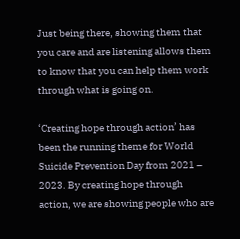Just being there, showing them that you care and are listening allows them to know that you can help them work through what is going on.

‘Creating hope through action’ has been the running theme for World Suicide Prevention Day from 2021 – 2023. By creating hope through action, we are showing people who are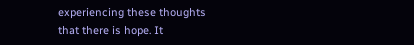experiencing these thoughts that there is hope. It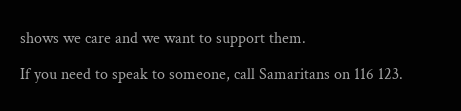shows we care and we want to support them.

If you need to speak to someone, call Samaritans on 116 123.